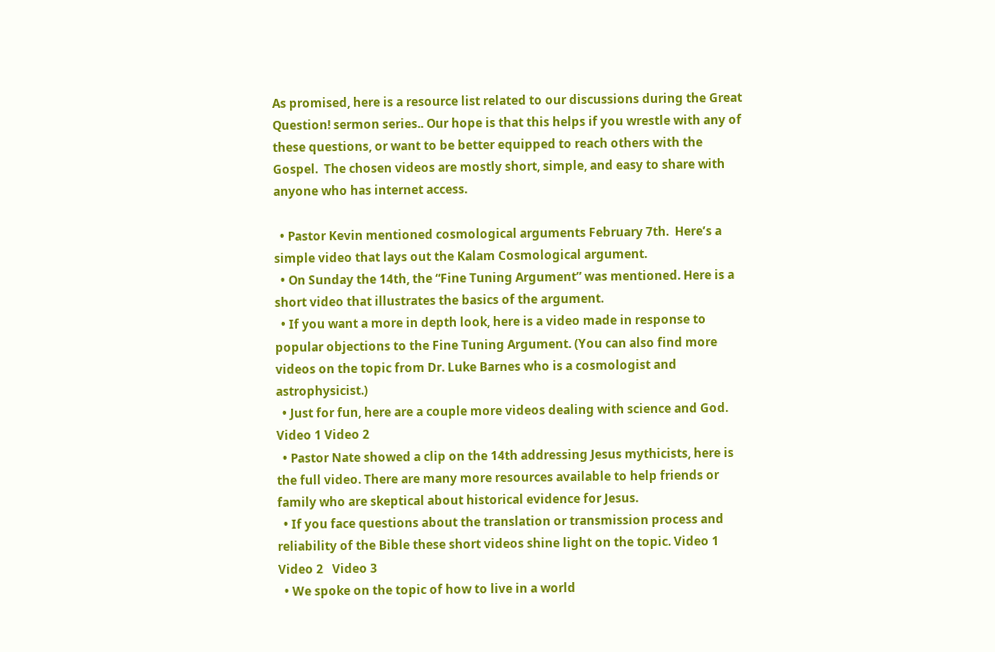As promised, here is a resource list related to our discussions during the Great Question! sermon series.. Our hope is that this helps if you wrestle with any of these questions, or want to be better equipped to reach others with the Gospel.  The chosen videos are mostly short, simple, and easy to share with anyone who has internet access.

  • Pastor Kevin mentioned cosmological arguments February 7th.  Here’s a simple video that lays out the Kalam Cosmological argument.
  • On Sunday the 14th, the “Fine Tuning Argument” was mentioned. Here is a short video that illustrates the basics of the argument.
  • If you want a more in depth look, here is a video made in response to popular objections to the Fine Tuning Argument. (You can also find more videos on the topic from Dr. Luke Barnes who is a cosmologist and astrophysicist.)
  • Just for fun, here are a couple more videos dealing with science and God.  Video 1 Video 2
  • Pastor Nate showed a clip on the 14th addressing Jesus mythicists, here is the full video. There are many more resources available to help friends or family who are skeptical about historical evidence for Jesus.
  • If you face questions about the translation or transmission process and reliability of the Bible these short videos shine light on the topic. Video 1  Video 2   Video 3
  • We spoke on the topic of how to live in a world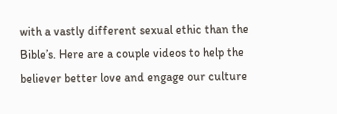with a vastly different sexual ethic than the Bible’s. Here are a couple videos to help the believer better love and engage our culture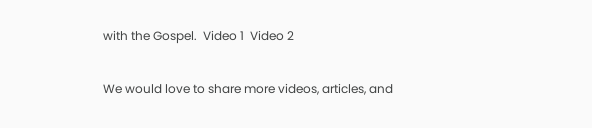with the Gospel.  Video 1  Video 2

We would love to share more videos, articles, and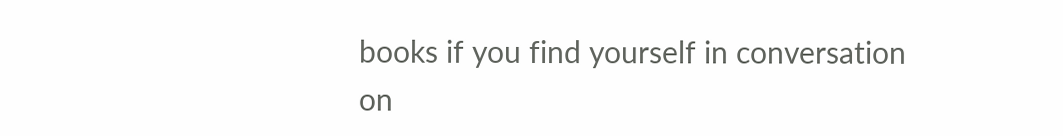books if you find yourself in conversation on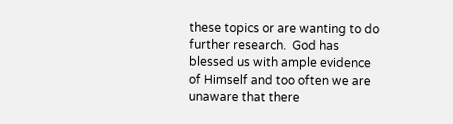these topics or are wanting to do further research.  God has blessed us with ample evidence of Himself and too often we are unaware that there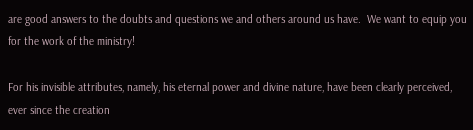are good answers to the doubts and questions we and others around us have.  We want to equip you for the work of the ministry!

For his invisible attributes, namely, his eternal power and divine nature, have been clearly perceived, ever since the creation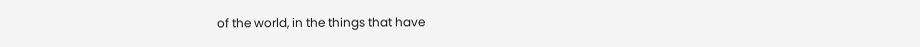of the world, in the things that have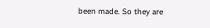been made. So they are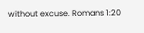without excuse. Romans 1:20